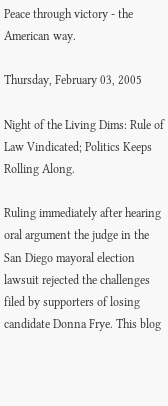Peace through victory - the American way.

Thursday, February 03, 2005

Night of the Living Dims: Rule of Law Vindicated; Politics Keeps Rolling Along.

Ruling immediately after hearing oral argument the judge in the San Diego mayoral election lawsuit rejected the challenges filed by supporters of losing candidate Donna Frye. This blog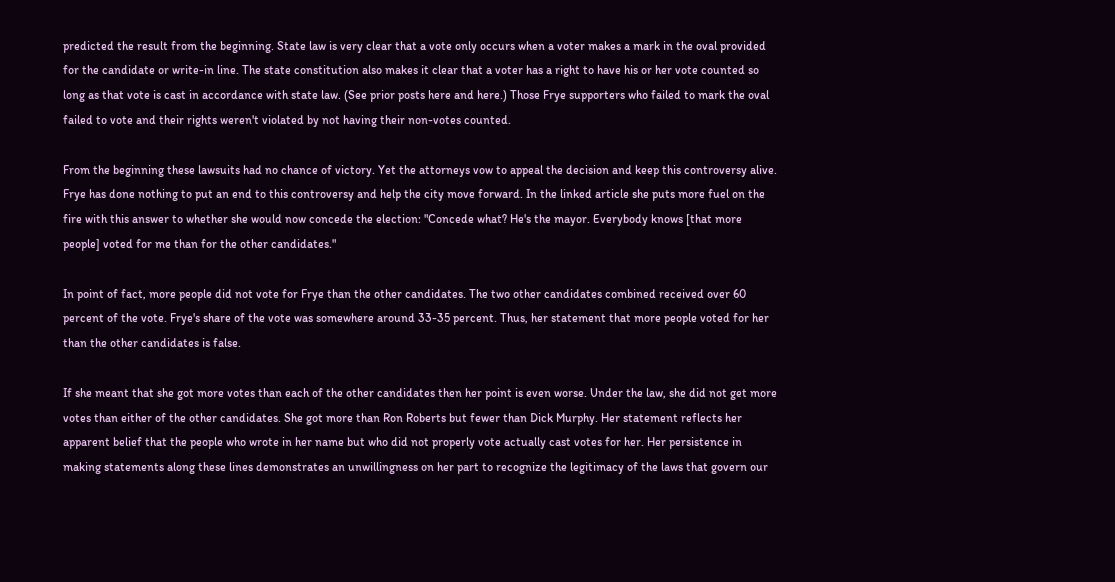predicted the result from the beginning. State law is very clear that a vote only occurs when a voter makes a mark in the oval provided for the candidate or write-in line. The state constitution also makes it clear that a voter has a right to have his or her vote counted so long as that vote is cast in accordance with state law. (See prior posts here and here.) Those Frye supporters who failed to mark the oval failed to vote and their rights weren't violated by not having their non-votes counted.

From the beginning these lawsuits had no chance of victory. Yet the attorneys vow to appeal the decision and keep this controversy alive. Frye has done nothing to put an end to this controversy and help the city move forward. In the linked article she puts more fuel on the fire with this answer to whether she would now concede the election: "Concede what? He's the mayor. Everybody knows [that more people] voted for me than for the other candidates."

In point of fact, more people did not vote for Frye than the other candidates. The two other candidates combined received over 60 percent of the vote. Frye's share of the vote was somewhere around 33-35 percent. Thus, her statement that more people voted for her than the other candidates is false.

If she meant that she got more votes than each of the other candidates then her point is even worse. Under the law, she did not get more votes than either of the other candidates. She got more than Ron Roberts but fewer than Dick Murphy. Her statement reflects her apparent belief that the people who wrote in her name but who did not properly vote actually cast votes for her. Her persistence in making statements along these lines demonstrates an unwillingness on her part to recognize the legitimacy of the laws that govern our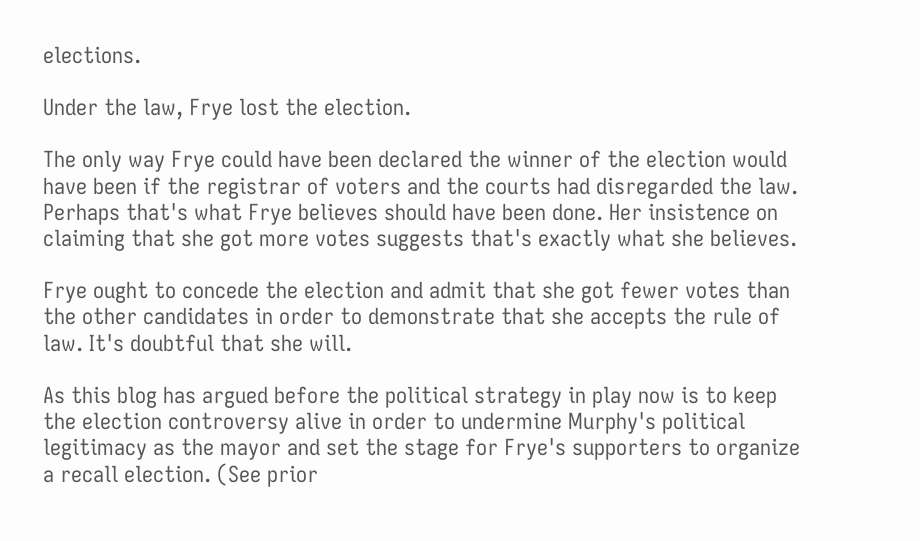elections.

Under the law, Frye lost the election.

The only way Frye could have been declared the winner of the election would have been if the registrar of voters and the courts had disregarded the law. Perhaps that's what Frye believes should have been done. Her insistence on claiming that she got more votes suggests that's exactly what she believes.

Frye ought to concede the election and admit that she got fewer votes than the other candidates in order to demonstrate that she accepts the rule of law. It's doubtful that she will.

As this blog has argued before the political strategy in play now is to keep the election controversy alive in order to undermine Murphy's political legitimacy as the mayor and set the stage for Frye's supporters to organize a recall election. (See prior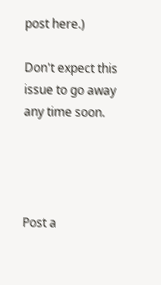post here.)

Don't expect this issue to go away any time soon.




Post a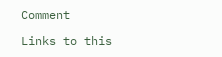Comment

Links to this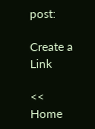post:

Create a Link

<< Home